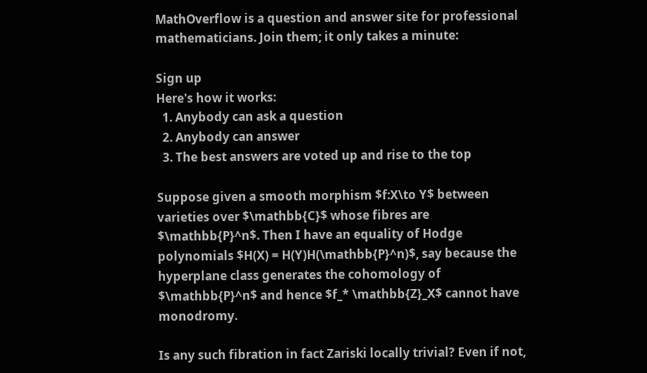MathOverflow is a question and answer site for professional mathematicians. Join them; it only takes a minute:

Sign up
Here's how it works:
  1. Anybody can ask a question
  2. Anybody can answer
  3. The best answers are voted up and rise to the top

Suppose given a smooth morphism $f:X\to Y$ between varieties over $\mathbb{C}$ whose fibres are $\mathbb{P}^n$. Then I have an equality of Hodge polynomials $H(X) = H(Y)H(\mathbb{P}^n)$, say because the hyperplane class generates the cohomology of $\mathbb{P}^n$ and hence $f_* \mathbb{Z}_X$ cannot have monodromy.

Is any such fibration in fact Zariski locally trivial? Even if not,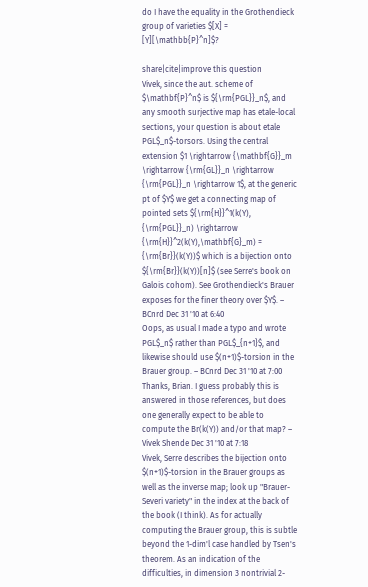do I have the equality in the Grothendieck group of varieties $[X] = [Y][\mathbb{P}^n]$?

share|cite|improve this question
Vivek, since the aut. scheme of $\mathbf{P}^n$ is ${\rm{PGL}}_n$, and any smooth surjective map has etale-local sections, your question is about etale PGL$_n$-torsors. Using the central extension $1 \rightarrow {\mathbf{G}}_m \rightarrow {\rm{GL}}_n \rightarrow {\rm{PGL}}_n \rightarrow 1$, at the generic pt of $Y$ we get a connecting map of pointed sets ${\rm{H}}^1(k(Y), {\rm{PGL}}_n) \rightarrow {\rm{H}}^2(k(Y),\mathbf{G}_m) = {\rm{Br}}(k(Y))$ which is a bijection onto ${\rm{Br}}(k(Y))[n]$ (see Serre's book on Galois cohom). See Grothendieck's Brauer exposes for the finer theory over $Y$. – BCnrd Dec 31 '10 at 6:40
Oops, as usual I made a typo and wrote PGL$_n$ rather than PGL$_{n+1}$, and likewise should use $(n+1)$-torsion in the Brauer group. – BCnrd Dec 31 '10 at 7:00
Thanks, Brian. I guess probably this is answered in those references, but does one generally expect to be able to compute the Br(k(Y)) and/or that map? – Vivek Shende Dec 31 '10 at 7:18
Vivek, Serre describes the bijection onto $(n+1)$-torsion in the Brauer groups as well as the inverse map; look up "Brauer-Severi variety" in the index at the back of the book (I think). As for actually computing the Brauer group, this is subtle beyond the 1-dim'l case handled by Tsen's theorem. As an indication of the difficulties, in dimension 3 nontrivial 2-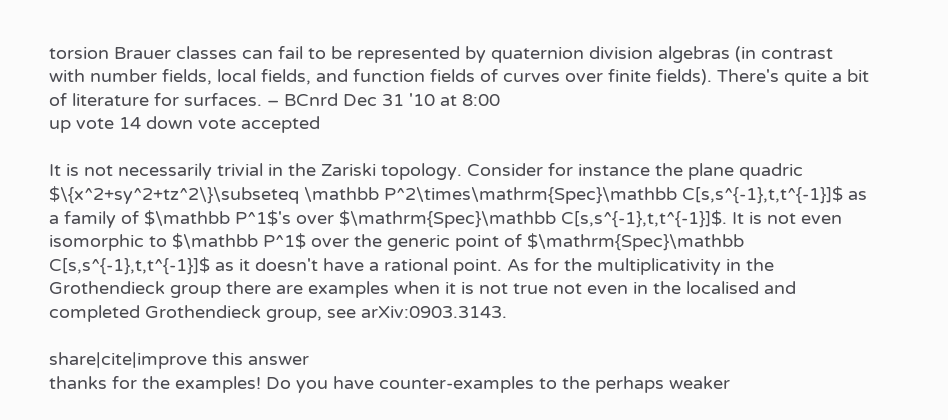torsion Brauer classes can fail to be represented by quaternion division algebras (in contrast with number fields, local fields, and function fields of curves over finite fields). There's quite a bit of literature for surfaces. – BCnrd Dec 31 '10 at 8:00
up vote 14 down vote accepted

It is not necessarily trivial in the Zariski topology. Consider for instance the plane quadric $\{x^2+sy^2+tz^2\}\subseteq \mathbb P^2\times\mathrm{Spec}\mathbb C[s,s^{-1},t,t^{-1}]$ as a family of $\mathbb P^1$'s over $\mathrm{Spec}\mathbb C[s,s^{-1},t,t^{-1}]$. It is not even isomorphic to $\mathbb P^1$ over the generic point of $\mathrm{Spec}\mathbb C[s,s^{-1},t,t^{-1}]$ as it doesn't have a rational point. As for the multiplicativity in the Grothendieck group there are examples when it is not true not even in the localised and completed Grothendieck group, see arXiv:0903.3143.

share|cite|improve this answer
thanks for the examples! Do you have counter-examples to the perhaps weaker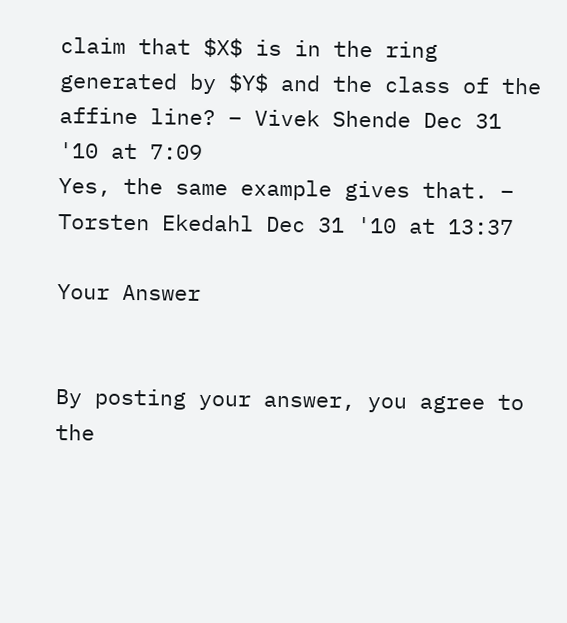claim that $X$ is in the ring generated by $Y$ and the class of the affine line? – Vivek Shende Dec 31 '10 at 7:09
Yes, the same example gives that. – Torsten Ekedahl Dec 31 '10 at 13:37

Your Answer


By posting your answer, you agree to the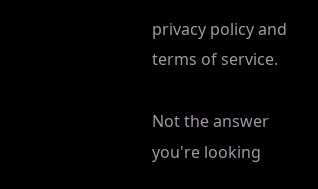privacy policy and terms of service.

Not the answer you're looking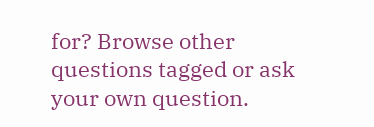for? Browse other questions tagged or ask your own question.